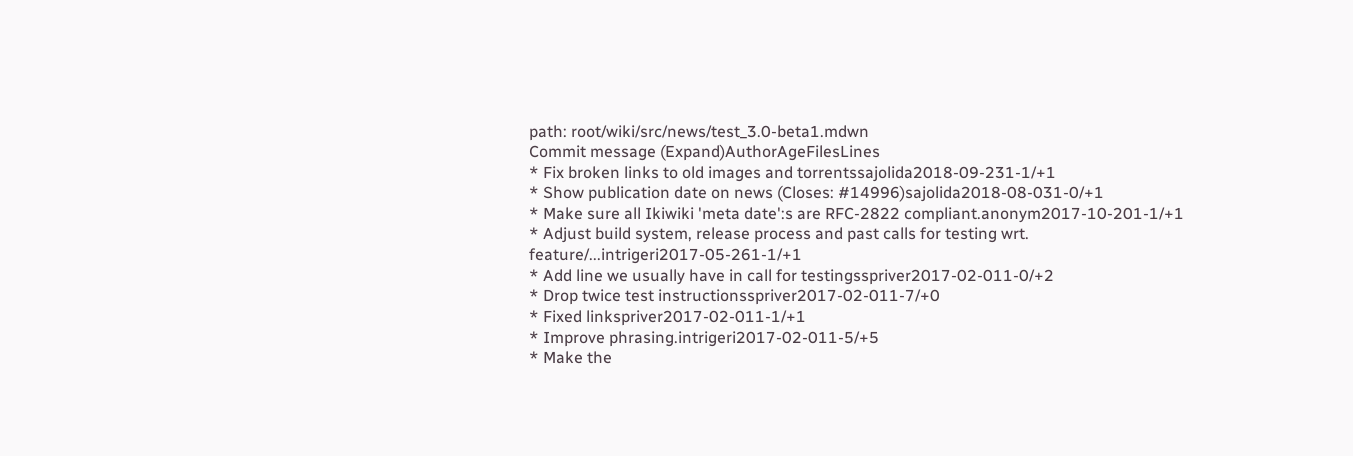path: root/wiki/src/news/test_3.0-beta1.mdwn
Commit message (Expand)AuthorAgeFilesLines
* Fix broken links to old images and torrentssajolida2018-09-231-1/+1
* Show publication date on news (Closes: #14996)sajolida2018-08-031-0/+1
* Make sure all Ikiwiki 'meta date':s are RFC-2822 compliant.anonym2017-10-201-1/+1
* Adjust build system, release process and past calls for testing wrt. feature/...intrigeri2017-05-261-1/+1
* Add line we usually have in call for testingsspriver2017-02-011-0/+2
* Drop twice test instructionsspriver2017-02-011-7/+0
* Fixed linkspriver2017-02-011-1/+1
* Improve phrasing.intrigeri2017-02-011-5/+5
* Make the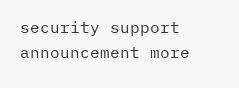security support announcement more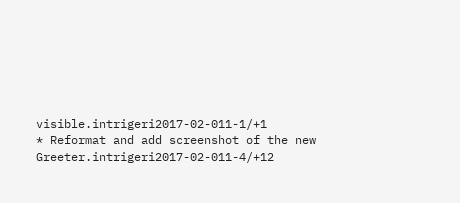visible.intrigeri2017-02-011-1/+1
* Reformat and add screenshot of the new Greeter.intrigeri2017-02-011-4/+12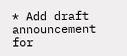* Add draft announcement for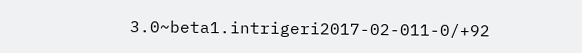3.0~beta1.intrigeri2017-02-011-0/+92